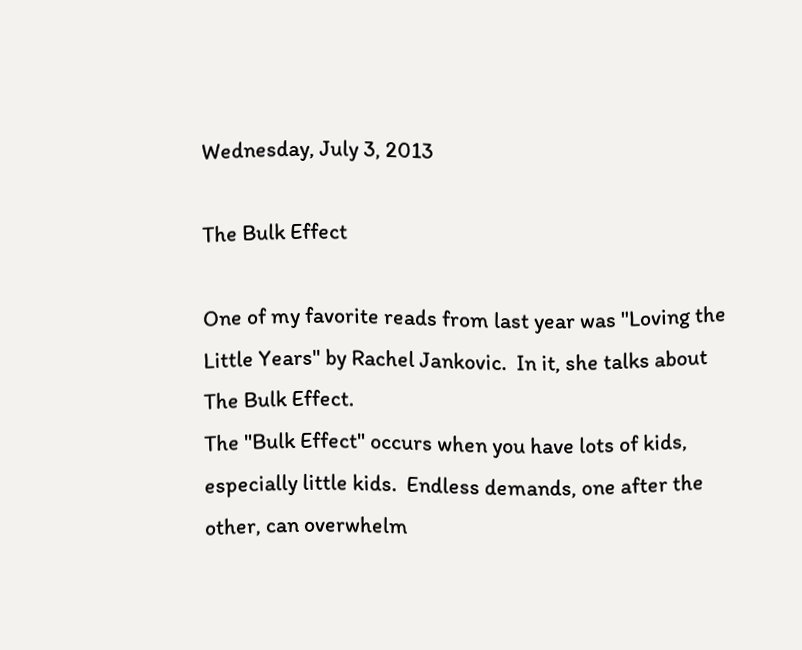Wednesday, July 3, 2013

The Bulk Effect

One of my favorite reads from last year was "Loving the Little Years" by Rachel Jankovic.  In it, she talks about The Bulk Effect.
The "Bulk Effect" occurs when you have lots of kids, especially little kids.  Endless demands, one after the other, can overwhelm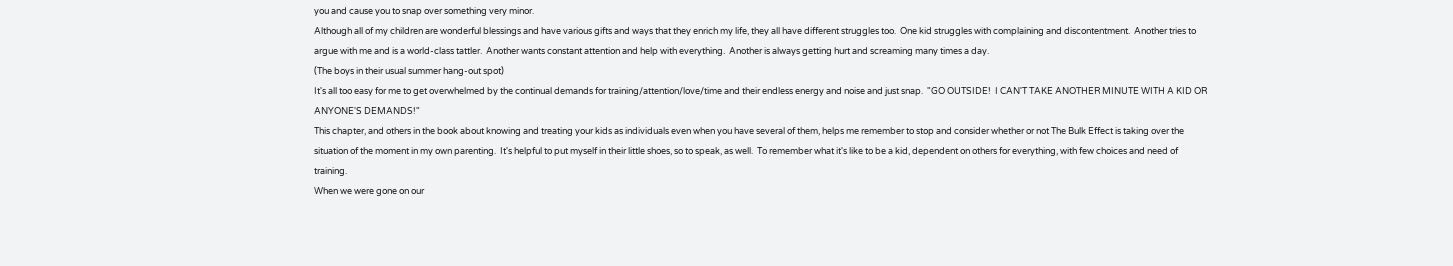you and cause you to snap over something very minor.
Although all of my children are wonderful blessings and have various gifts and ways that they enrich my life, they all have different struggles too.  One kid struggles with complaining and discontentment.  Another tries to argue with me and is a world-class tattler.  Another wants constant attention and help with everything.  Another is always getting hurt and screaming many times a day.
(The boys in their usual summer hang-out spot)
It's all too easy for me to get overwhelmed by the continual demands for training/attention/love/time and their endless energy and noise and just snap.  "GO OUTSIDE!  I CAN'T TAKE ANOTHER MINUTE WITH A KID OR ANYONE'S DEMANDS!"
This chapter, and others in the book about knowing and treating your kids as individuals even when you have several of them, helps me remember to stop and consider whether or not The Bulk Effect is taking over the situation of the moment in my own parenting.  It's helpful to put myself in their little shoes, so to speak, as well.  To remember what it's like to be a kid, dependent on others for everything, with few choices and need of training.
When we were gone on our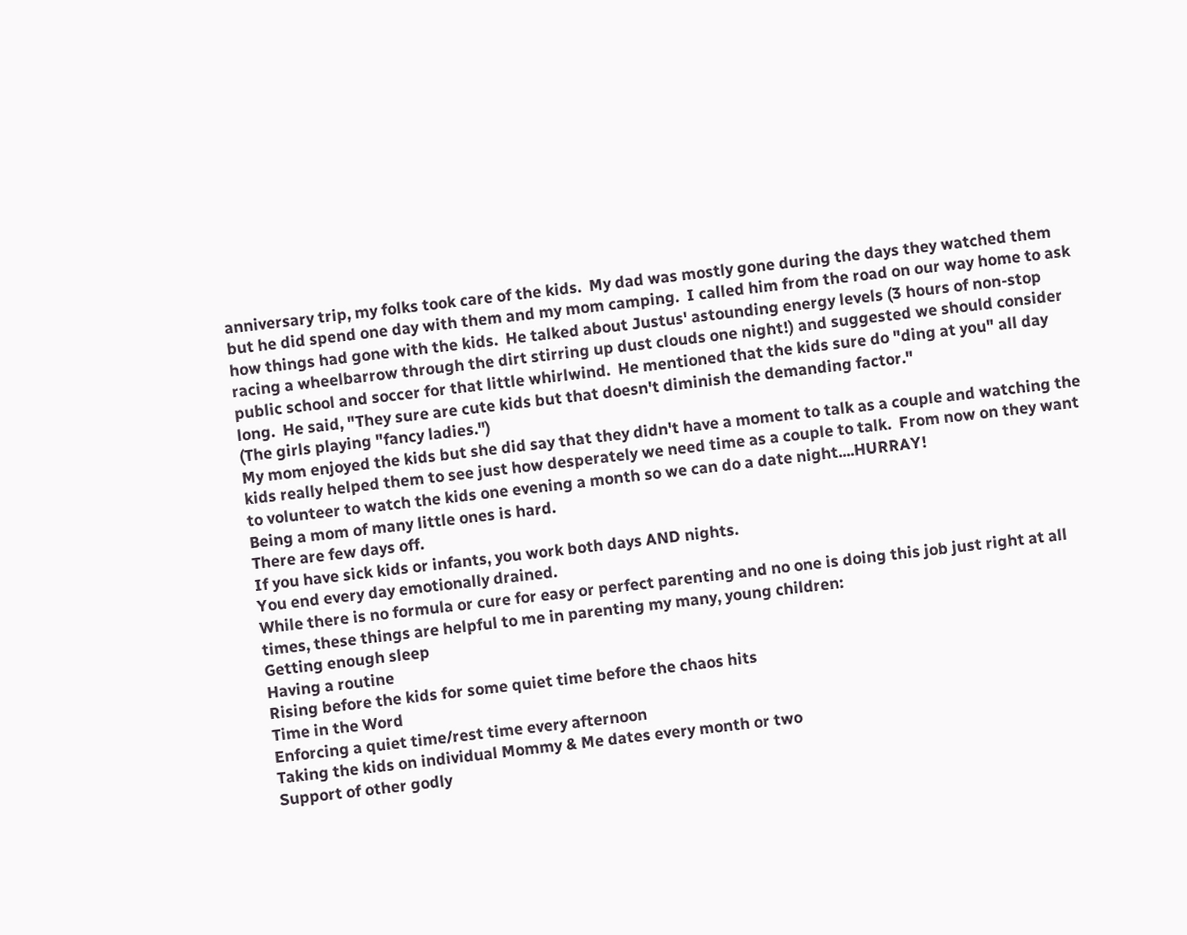anniversary trip, my folks took care of the kids.  My dad was mostly gone during the days they watched them but he did spend one day with them and my mom camping.  I called him from the road on our way home to ask how things had gone with the kids.  He talked about Justus' astounding energy levels (3 hours of non-stop racing a wheelbarrow through the dirt stirring up dust clouds one night!) and suggested we should consider public school and soccer for that little whirlwind.  He mentioned that the kids sure do "ding at you" all day long.  He said, "They sure are cute kids but that doesn't diminish the demanding factor."
(The girls playing "fancy ladies.")
My mom enjoyed the kids but she did say that they didn't have a moment to talk as a couple and watching the kids really helped them to see just how desperately we need time as a couple to talk.  From now on they want to volunteer to watch the kids one evening a month so we can do a date night....HURRAY!
Being a mom of many little ones is hard.
There are few days off.
If you have sick kids or infants, you work both days AND nights.
You end every day emotionally drained.
While there is no formula or cure for easy or perfect parenting and no one is doing this job just right at all times, these things are helpful to me in parenting my many, young children:
Getting enough sleep
Having a routine
Rising before the kids for some quiet time before the chaos hits
Time in the Word
Enforcing a quiet time/rest time every afternoon
Taking the kids on individual Mommy & Me dates every month or two
Support of other godly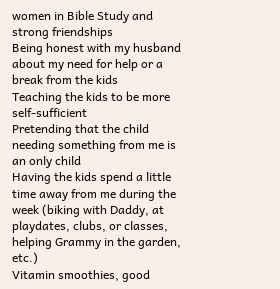women in Bible Study and strong friendships
Being honest with my husband about my need for help or a break from the kids
Teaching the kids to be more self-sufficient
Pretending that the child needing something from me is an only child
Having the kids spend a little time away from me during the week (biking with Daddy, at playdates, clubs, or classes, helping Grammy in the garden, etc.)
Vitamin smoothies, good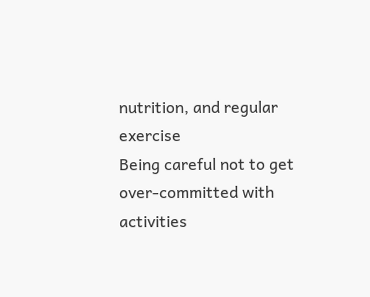nutrition, and regular exercise
Being careful not to get over-committed with activities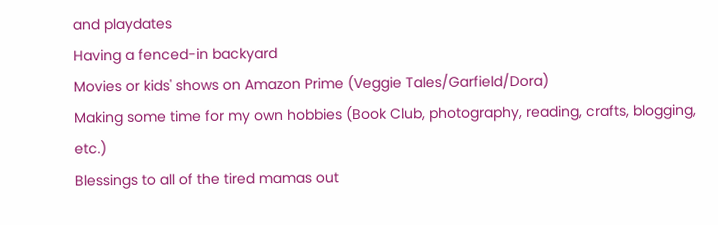and playdates
Having a fenced-in backyard
Movies or kids' shows on Amazon Prime (Veggie Tales/Garfield/Dora)
Making some time for my own hobbies (Book Club, photography, reading, crafts, blogging, etc.)
Blessings to all of the tired mamas out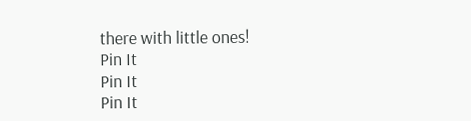there with little ones!
Pin It
Pin It
Pin It